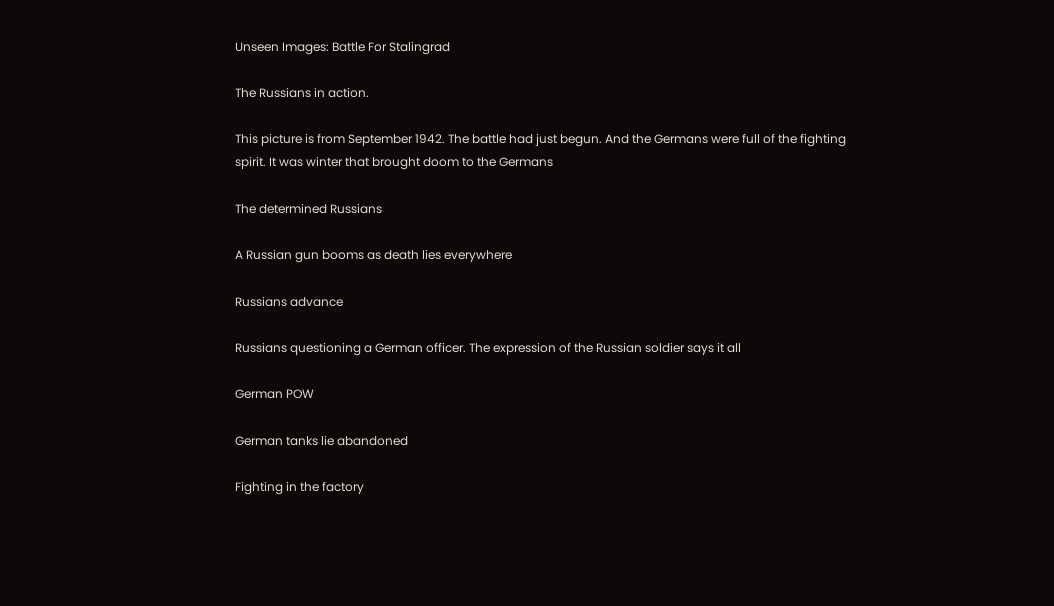Unseen Images: Battle For Stalingrad

The Russians in action.

This picture is from September 1942. The battle had just begun. And the Germans were full of the fighting spirit. It was winter that brought doom to the Germans

The determined Russians

A Russian gun booms as death lies everywhere

Russians advance

Russians questioning a German officer. The expression of the Russian soldier says it all

German POW

German tanks lie abandoned

Fighting in the factory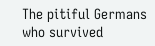The pitiful Germans who survived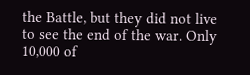the Battle, but they did not live to see the end of the war. Only 10,000 of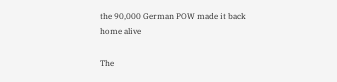the 90,000 German POW made it back home alive

The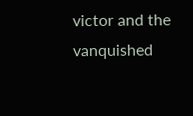victor and the vanquished